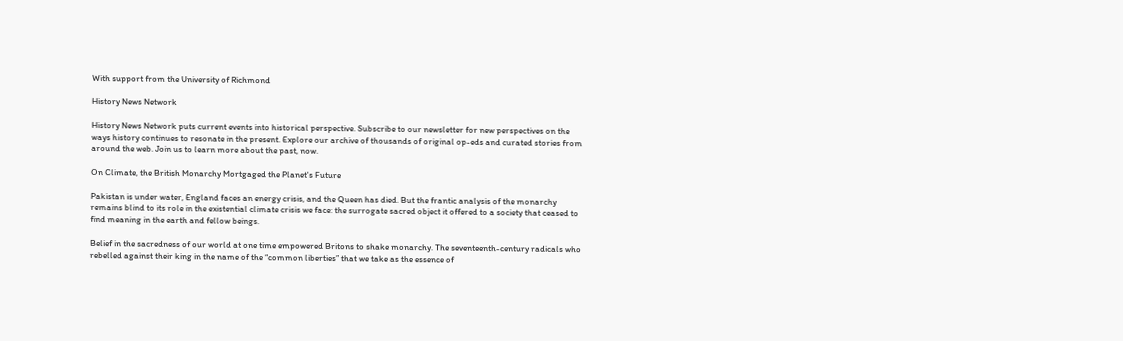With support from the University of Richmond

History News Network

History News Network puts current events into historical perspective. Subscribe to our newsletter for new perspectives on the ways history continues to resonate in the present. Explore our archive of thousands of original op-eds and curated stories from around the web. Join us to learn more about the past, now.

On Climate, the British Monarchy Mortgaged the Planet's Future

Pakistan is under water, England faces an energy crisis, and the Queen has died. But the frantic analysis of the monarchy remains blind to its role in the existential climate crisis we face: the surrogate sacred object it offered to a society that ceased to find meaning in the earth and fellow beings.

Belief in the sacredness of our world at one time empowered Britons to shake monarchy. The seventeenth-century radicals who rebelled against their king in the name of the “common liberties” that we take as the essence of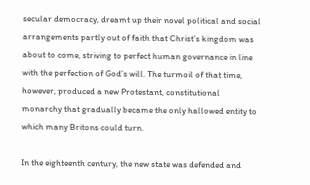secular democracy, dreamt up their novel political and social arrangements partly out of faith that Christ’s kingdom was about to come, striving to perfect human governance in line with the perfection of God’s will. The turmoil of that time, however, produced a new Protestant, constitutional monarchy that gradually became the only hallowed entity to which many Britons could turn.

In the eighteenth century, the new state was defended and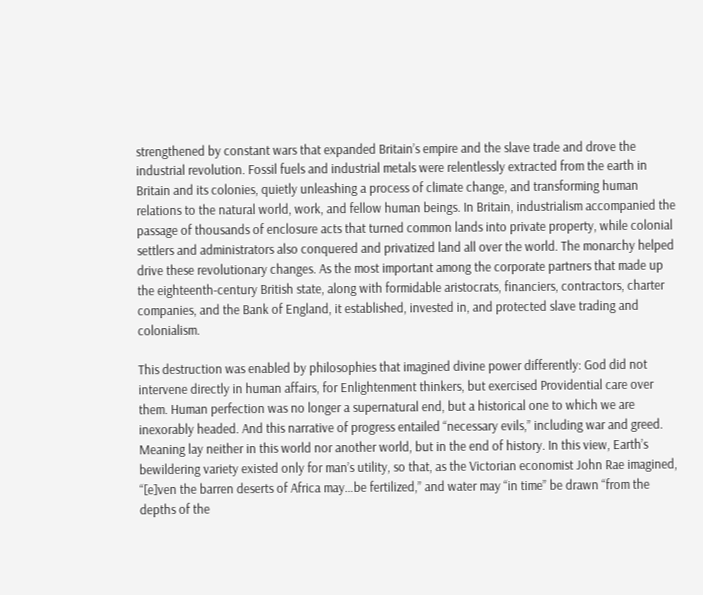strengthened by constant wars that expanded Britain’s empire and the slave trade and drove the industrial revolution. Fossil fuels and industrial metals were relentlessly extracted from the earth in Britain and its colonies, quietly unleashing a process of climate change, and transforming human relations to the natural world, work, and fellow human beings. In Britain, industrialism accompanied the passage of thousands of enclosure acts that turned common lands into private property, while colonial settlers and administrators also conquered and privatized land all over the world. The monarchy helped drive these revolutionary changes. As the most important among the corporate partners that made up the eighteenth-century British state, along with formidable aristocrats, financiers, contractors, charter companies, and the Bank of England, it established, invested in, and protected slave trading and colonialism.

This destruction was enabled by philosophies that imagined divine power differently: God did not intervene directly in human affairs, for Enlightenment thinkers, but exercised Providential care over them. Human perfection was no longer a supernatural end, but a historical one to which we are inexorably headed. And this narrative of progress entailed “necessary evils,” including war and greed. Meaning lay neither in this world nor another world, but in the end of history. In this view, Earth’s bewildering variety existed only for man’s utility, so that, as the Victorian economist John Rae imagined, “[e]ven the barren deserts of Africa may…be fertilized,” and water may “in time” be drawn “from the depths of the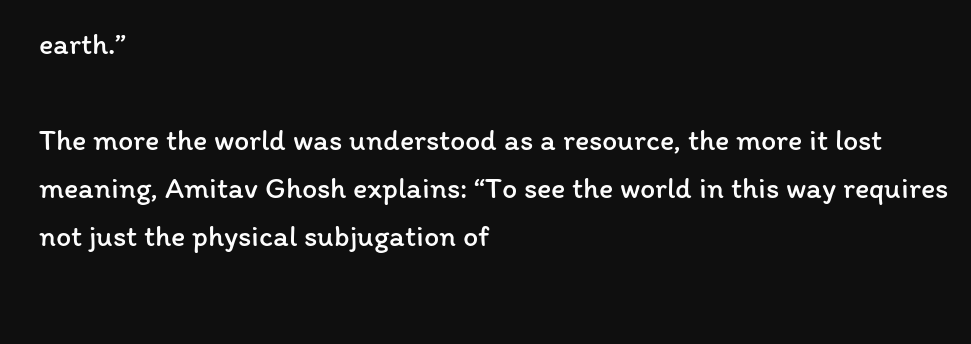earth.”

The more the world was understood as a resource, the more it lost meaning, Amitav Ghosh explains: “To see the world in this way requires not just the physical subjugation of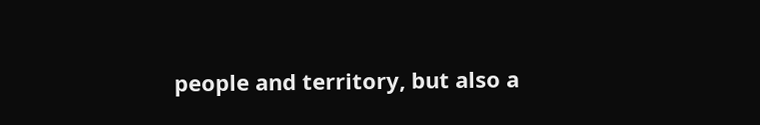people and territory, but also a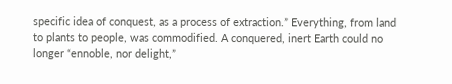specific idea of conquest, as a process of extraction.” Everything, from land to plants to people, was commodified. A conquered, inert Earth could no longer “ennoble, nor delight,”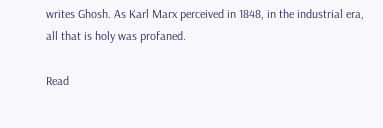writes Ghosh. As Karl Marx perceived in 1848, in the industrial era, all that is holy was profaned.

Read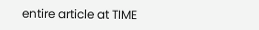entire article at TIME